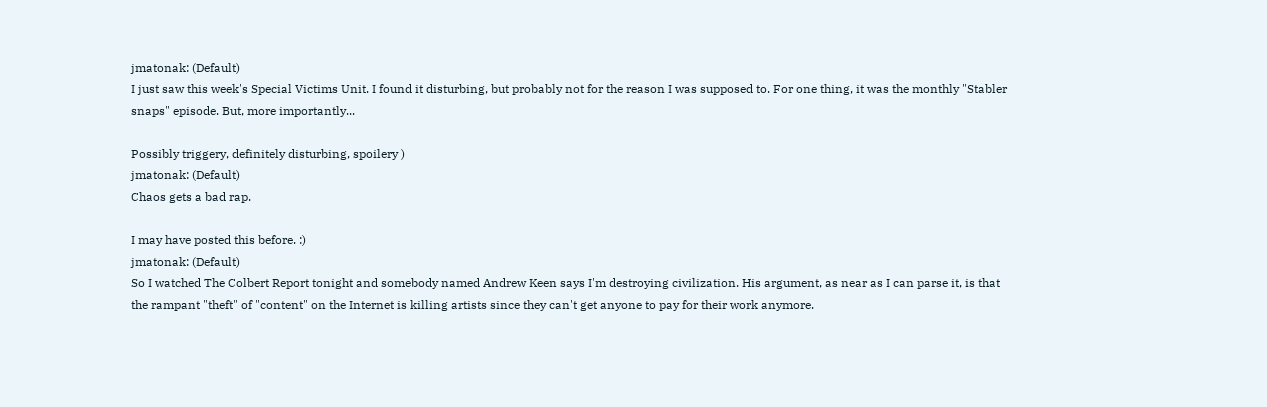jmatonak: (Default)
I just saw this week's Special Victims Unit. I found it disturbing, but probably not for the reason I was supposed to. For one thing, it was the monthly "Stabler snaps" episode. But, more importantly...

Possibly triggery, definitely disturbing, spoilery )
jmatonak: (Default)
Chaos gets a bad rap.

I may have posted this before. :)
jmatonak: (Default)
So I watched The Colbert Report tonight and somebody named Andrew Keen says I'm destroying civilization. His argument, as near as I can parse it, is that the rampant "theft" of "content" on the Internet is killing artists since they can't get anyone to pay for their work anymore.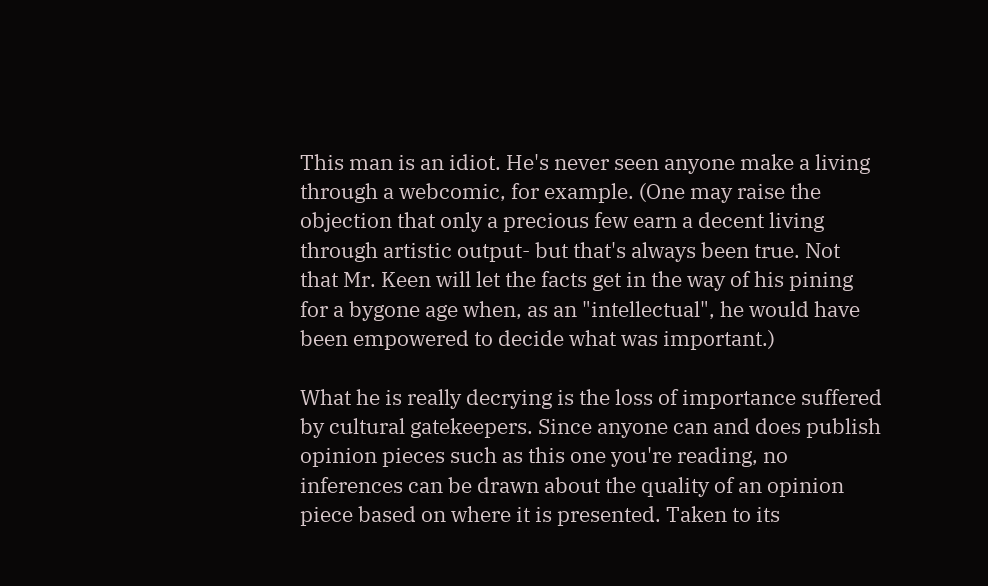This man is an idiot. He's never seen anyone make a living through a webcomic, for example. (One may raise the objection that only a precious few earn a decent living through artistic output- but that's always been true. Not that Mr. Keen will let the facts get in the way of his pining for a bygone age when, as an "intellectual", he would have been empowered to decide what was important.)

What he is really decrying is the loss of importance suffered by cultural gatekeepers. Since anyone can and does publish opinion pieces such as this one you're reading, no inferences can be drawn about the quality of an opinion piece based on where it is presented. Taken to its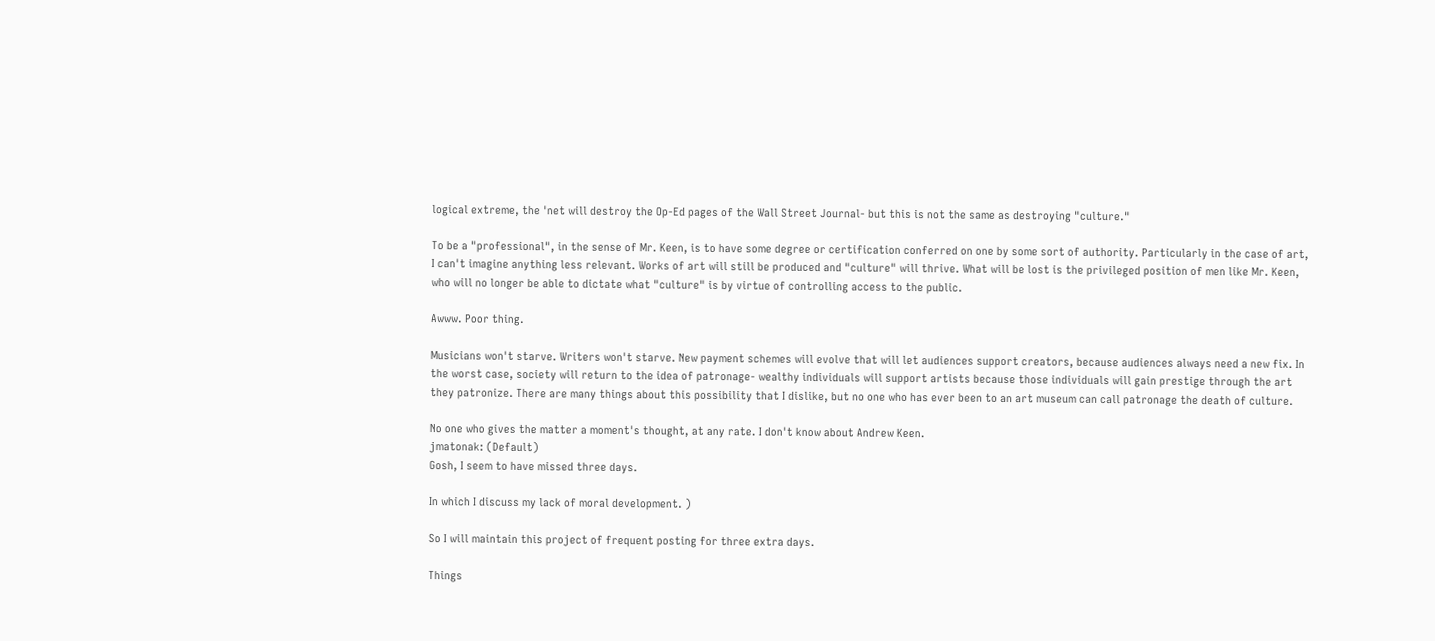logical extreme, the 'net will destroy the Op-Ed pages of the Wall Street Journal- but this is not the same as destroying "culture."

To be a "professional", in the sense of Mr. Keen, is to have some degree or certification conferred on one by some sort of authority. Particularly in the case of art, I can't imagine anything less relevant. Works of art will still be produced and "culture" will thrive. What will be lost is the privileged position of men like Mr. Keen, who will no longer be able to dictate what "culture" is by virtue of controlling access to the public.

Awww. Poor thing.

Musicians won't starve. Writers won't starve. New payment schemes will evolve that will let audiences support creators, because audiences always need a new fix. In the worst case, society will return to the idea of patronage- wealthy individuals will support artists because those individuals will gain prestige through the art they patronize. There are many things about this possibility that I dislike, but no one who has ever been to an art museum can call patronage the death of culture.

No one who gives the matter a moment's thought, at any rate. I don't know about Andrew Keen.
jmatonak: (Default)
Gosh, I seem to have missed three days.

In which I discuss my lack of moral development. )

So I will maintain this project of frequent posting for three extra days.

Things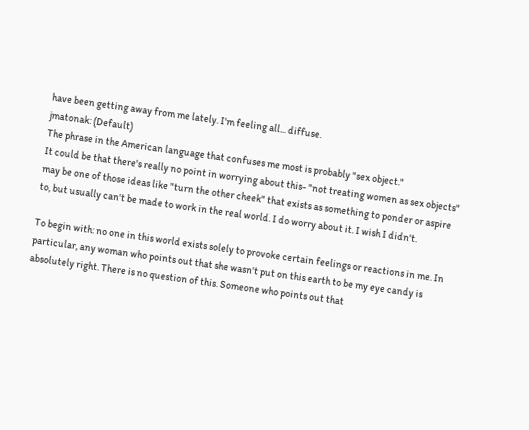have been getting away from me lately. I'm feeling all... diffuse.
jmatonak: (Default)
The phrase in the American language that confuses me most is probably "sex object."
It could be that there's really no point in worrying about this- "not treating women as sex objects" may be one of those ideas like "turn the other cheek" that exists as something to ponder or aspire to, but usually can't be made to work in the real world. I do worry about it. I wish I didn't.

To begin with: no one in this world exists solely to provoke certain feelings or reactions in me. In particular, any woman who points out that she wasn't put on this earth to be my eye candy is absolutely right. There is no question of this. Someone who points out that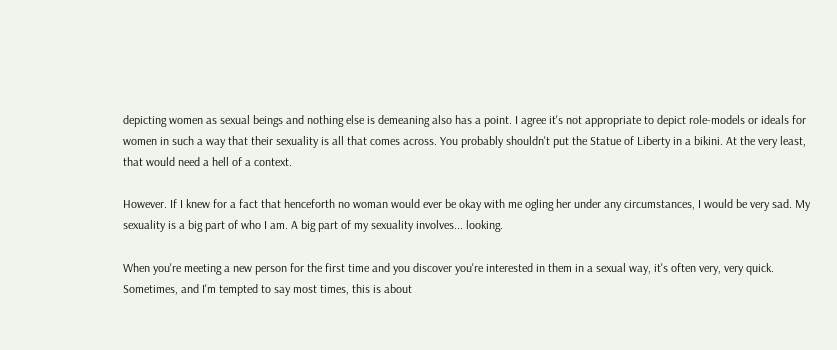depicting women as sexual beings and nothing else is demeaning also has a point. I agree it's not appropriate to depict role-models or ideals for women in such a way that their sexuality is all that comes across. You probably shouldn't put the Statue of Liberty in a bikini. At the very least, that would need a hell of a context.

However. If I knew for a fact that henceforth no woman would ever be okay with me ogling her under any circumstances, I would be very sad. My sexuality is a big part of who I am. A big part of my sexuality involves... looking.

When you're meeting a new person for the first time and you discover you're interested in them in a sexual way, it's often very, very quick. Sometimes, and I'm tempted to say most times, this is about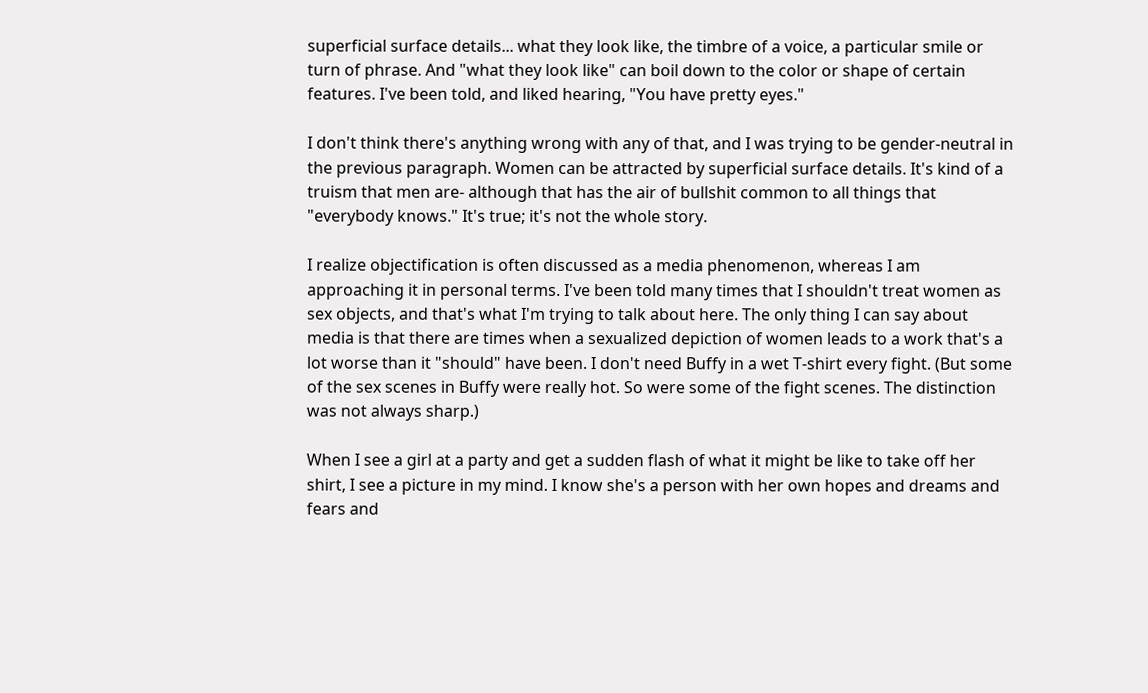superficial surface details... what they look like, the timbre of a voice, a particular smile or turn of phrase. And "what they look like" can boil down to the color or shape of certain features. I've been told, and liked hearing, "You have pretty eyes."

I don't think there's anything wrong with any of that, and I was trying to be gender-neutral in the previous paragraph. Women can be attracted by superficial surface details. It's kind of a truism that men are- although that has the air of bullshit common to all things that "everybody knows." It's true; it's not the whole story.

I realize objectification is often discussed as a media phenomenon, whereas I am approaching it in personal terms. I've been told many times that I shouldn't treat women as sex objects, and that's what I'm trying to talk about here. The only thing I can say about media is that there are times when a sexualized depiction of women leads to a work that's a lot worse than it "should" have been. I don't need Buffy in a wet T-shirt every fight. (But some of the sex scenes in Buffy were really hot. So were some of the fight scenes. The distinction was not always sharp.)

When I see a girl at a party and get a sudden flash of what it might be like to take off her shirt, I see a picture in my mind. I know she's a person with her own hopes and dreams and fears and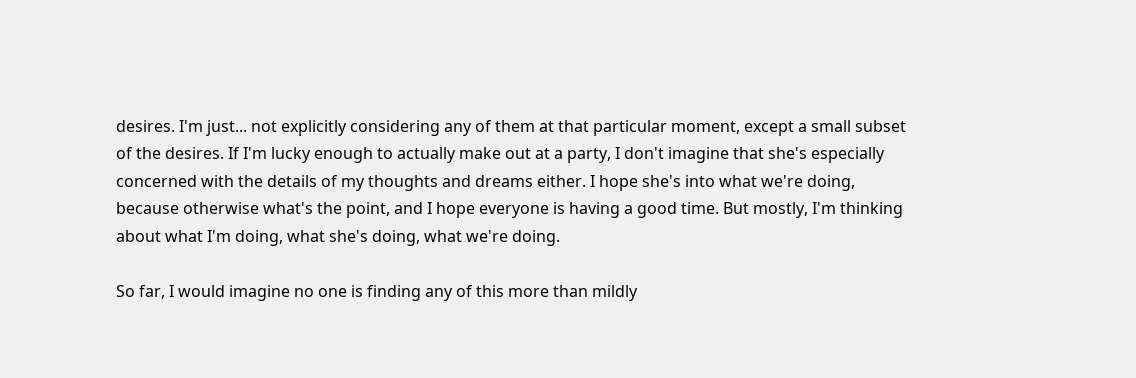desires. I'm just... not explicitly considering any of them at that particular moment, except a small subset of the desires. If I'm lucky enough to actually make out at a party, I don't imagine that she's especially concerned with the details of my thoughts and dreams either. I hope she's into what we're doing, because otherwise what's the point, and I hope everyone is having a good time. But mostly, I'm thinking about what I'm doing, what she's doing, what we're doing.

So far, I would imagine no one is finding any of this more than mildly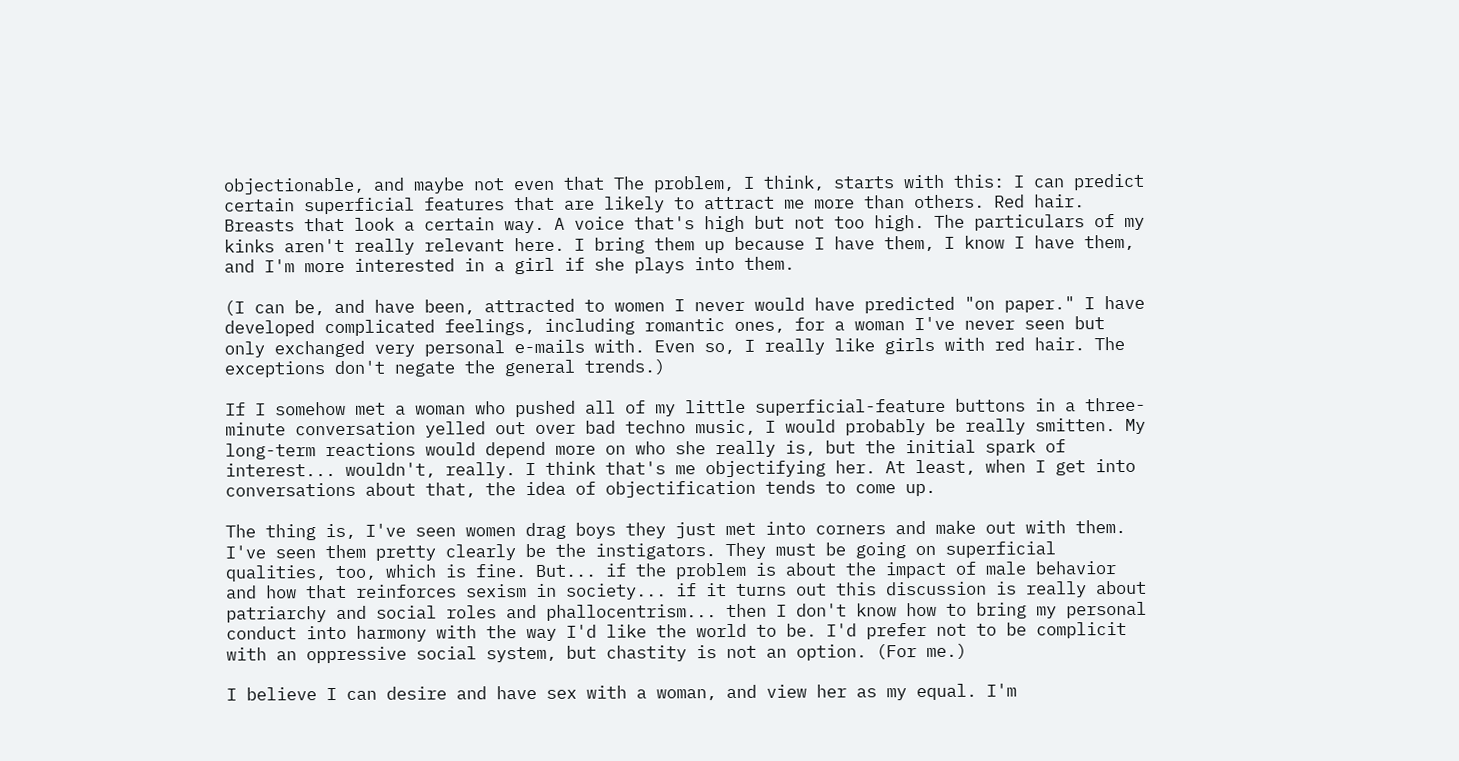objectionable, and maybe not even that The problem, I think, starts with this: I can predict certain superficial features that are likely to attract me more than others. Red hair. Breasts that look a certain way. A voice that's high but not too high. The particulars of my kinks aren't really relevant here. I bring them up because I have them, I know I have them, and I'm more interested in a girl if she plays into them.

(I can be, and have been, attracted to women I never would have predicted "on paper." I have developed complicated feelings, including romantic ones, for a woman I've never seen but only exchanged very personal e-mails with. Even so, I really like girls with red hair. The exceptions don't negate the general trends.)

If I somehow met a woman who pushed all of my little superficial-feature buttons in a three-minute conversation yelled out over bad techno music, I would probably be really smitten. My long-term reactions would depend more on who she really is, but the initial spark of interest... wouldn't, really. I think that's me objectifying her. At least, when I get into conversations about that, the idea of objectification tends to come up.

The thing is, I've seen women drag boys they just met into corners and make out with them. I've seen them pretty clearly be the instigators. They must be going on superficial qualities, too, which is fine. But... if the problem is about the impact of male behavior and how that reinforces sexism in society... if it turns out this discussion is really about patriarchy and social roles and phallocentrism... then I don't know how to bring my personal conduct into harmony with the way I'd like the world to be. I'd prefer not to be complicit with an oppressive social system, but chastity is not an option. (For me.)

I believe I can desire and have sex with a woman, and view her as my equal. I'm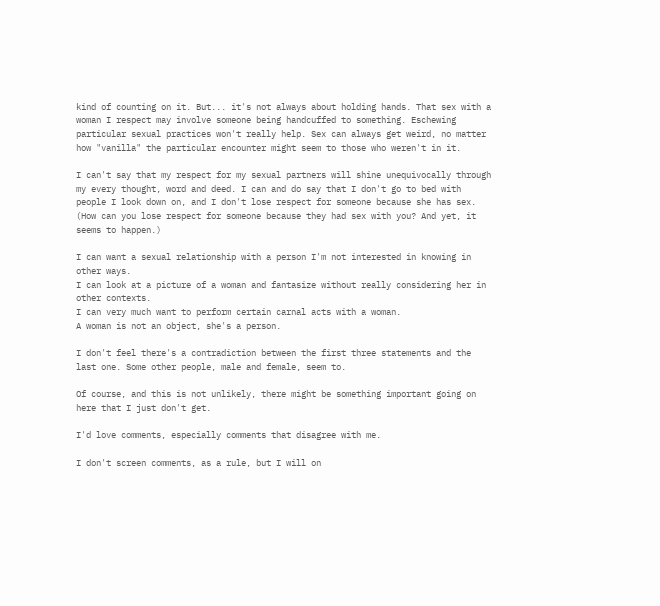kind of counting on it. But... it's not always about holding hands. That sex with a woman I respect may involve someone being handcuffed to something. Eschewing particular sexual practices won't really help. Sex can always get weird, no matter how "vanilla" the particular encounter might seem to those who weren't in it.

I can't say that my respect for my sexual partners will shine unequivocally through my every thought, word and deed. I can and do say that I don't go to bed with people I look down on, and I don't lose respect for someone because she has sex. (How can you lose respect for someone because they had sex with you? And yet, it seems to happen.)

I can want a sexual relationship with a person I'm not interested in knowing in other ways.
I can look at a picture of a woman and fantasize without really considering her in other contexts.
I can very much want to perform certain carnal acts with a woman.
A woman is not an object, she's a person.

I don't feel there's a contradiction between the first three statements and the last one. Some other people, male and female, seem to.

Of course, and this is not unlikely, there might be something important going on here that I just don't get.

I'd love comments, especially comments that disagree with me.

I don't screen comments, as a rule, but I will on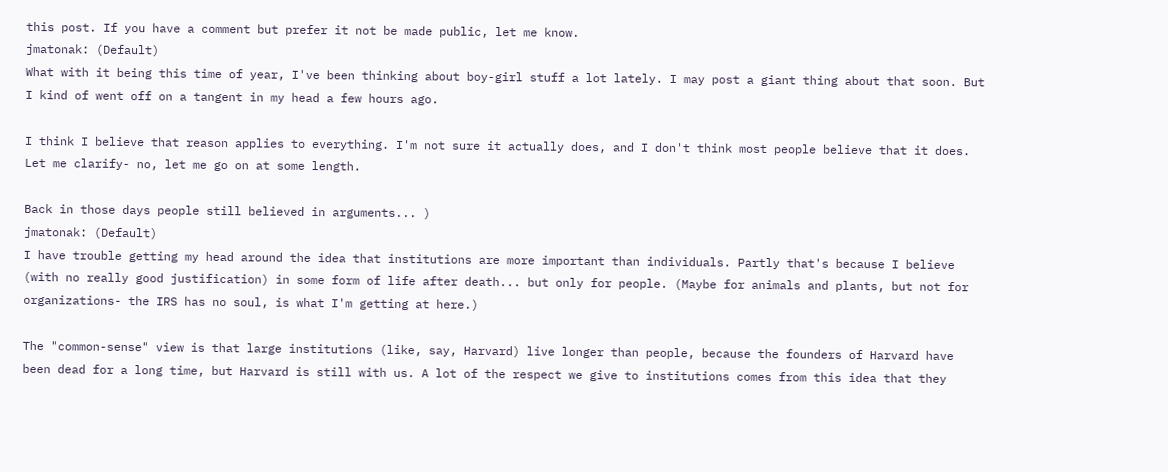this post. If you have a comment but prefer it not be made public, let me know.
jmatonak: (Default)
What with it being this time of year, I've been thinking about boy-girl stuff a lot lately. I may post a giant thing about that soon. But I kind of went off on a tangent in my head a few hours ago.

I think I believe that reason applies to everything. I'm not sure it actually does, and I don't think most people believe that it does. Let me clarify- no, let me go on at some length.

Back in those days people still believed in arguments... )
jmatonak: (Default)
I have trouble getting my head around the idea that institutions are more important than individuals. Partly that's because I believe (with no really good justification) in some form of life after death... but only for people. (Maybe for animals and plants, but not for organizations- the IRS has no soul, is what I'm getting at here.)

The "common-sense" view is that large institutions (like, say, Harvard) live longer than people, because the founders of Harvard have been dead for a long time, but Harvard is still with us. A lot of the respect we give to institutions comes from this idea that they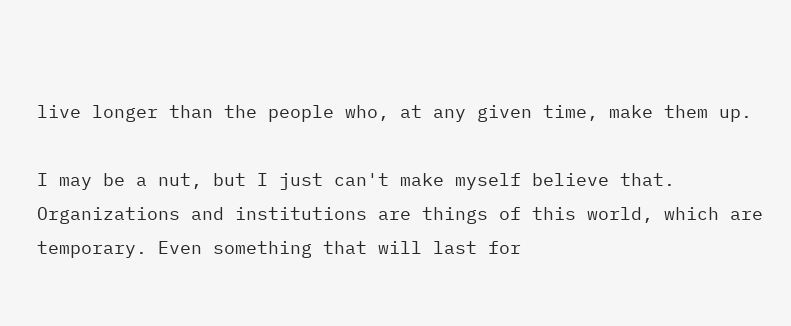live longer than the people who, at any given time, make them up.

I may be a nut, but I just can't make myself believe that. Organizations and institutions are things of this world, which are temporary. Even something that will last for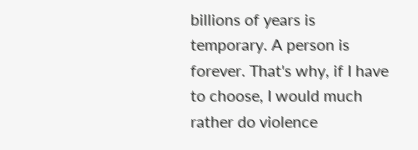billions of years is temporary. A person is forever. That's why, if I have to choose, I would much rather do violence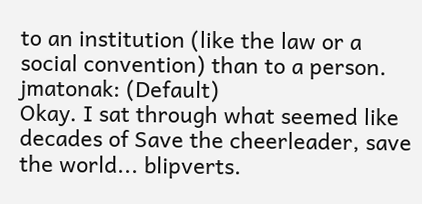to an institution (like the law or a social convention) than to a person.
jmatonak: (Default)
Okay. I sat through what seemed like decades of Save the cheerleader, save the world... blipverts.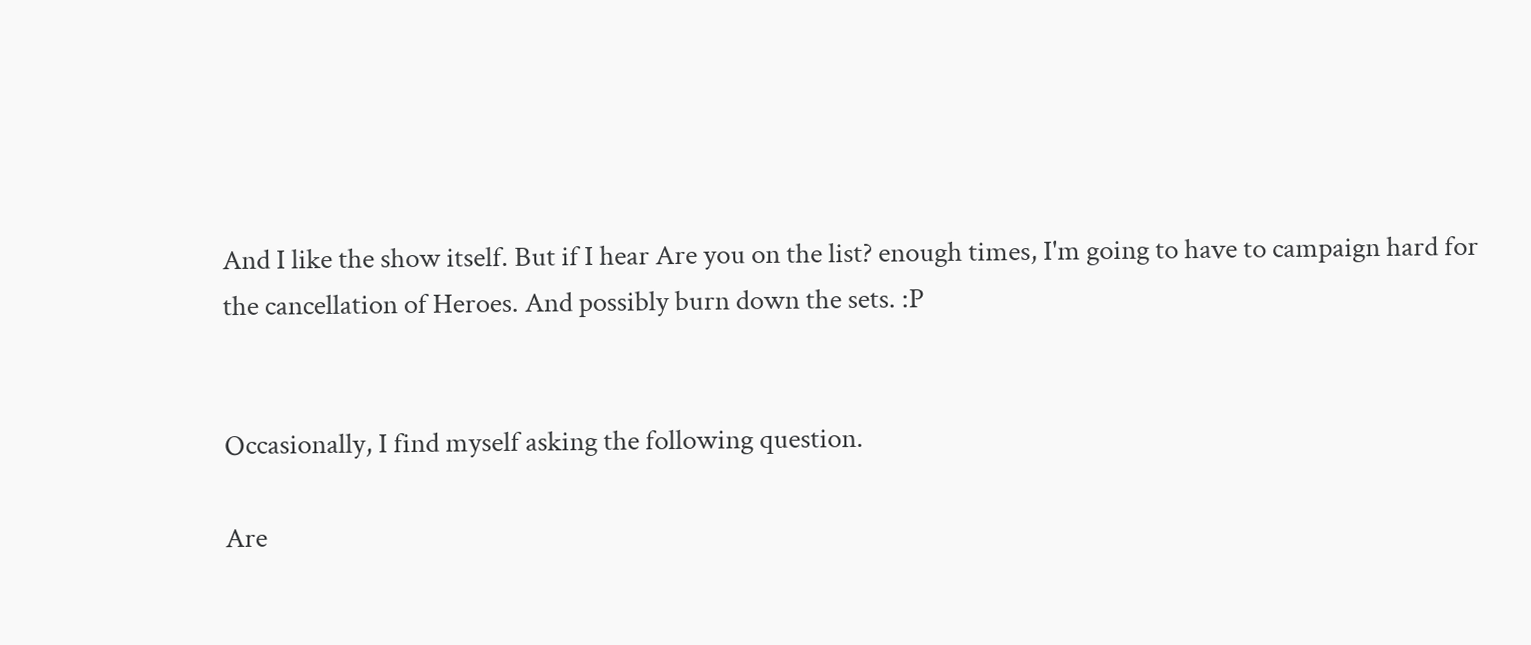And I like the show itself. But if I hear Are you on the list? enough times, I'm going to have to campaign hard for the cancellation of Heroes. And possibly burn down the sets. :P


Occasionally, I find myself asking the following question.

Are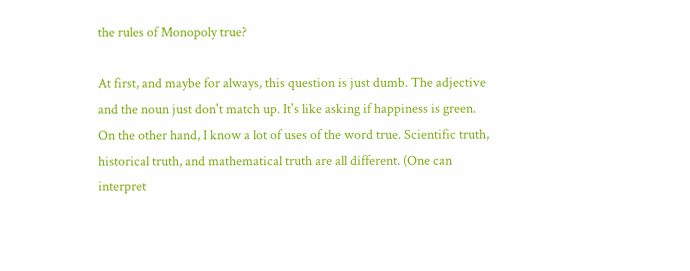the rules of Monopoly true?

At first, and maybe for always, this question is just dumb. The adjective and the noun just don't match up. It's like asking if happiness is green. On the other hand, I know a lot of uses of the word true. Scientific truth, historical truth, and mathematical truth are all different. (One can interpret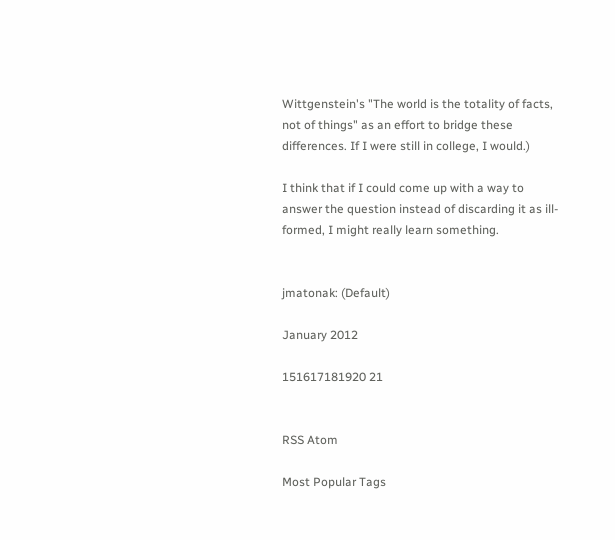Wittgenstein's "The world is the totality of facts, not of things" as an effort to bridge these differences. If I were still in college, I would.)

I think that if I could come up with a way to answer the question instead of discarding it as ill-formed, I might really learn something.


jmatonak: (Default)

January 2012

151617181920 21


RSS Atom

Most Popular Tags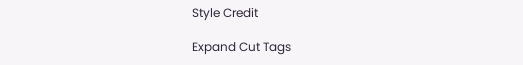Style Credit

Expand Cut Tags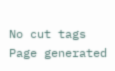No cut tags
Page generated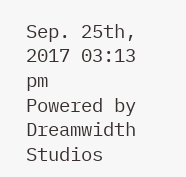Sep. 25th, 2017 03:13 pm
Powered by Dreamwidth Studios